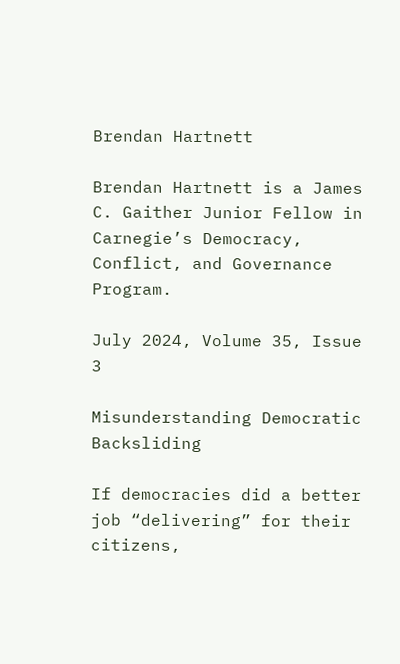Brendan Hartnett

Brendan Hartnett is a James C. Gaither Junior Fellow in Carnegie’s Democracy, Conflict, and Governance Program.

July 2024, Volume 35, Issue 3

Misunderstanding Democratic Backsliding

If democracies did a better job “delivering” for their citizens,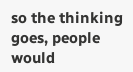so the thinking goes, people would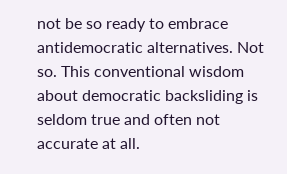not be so ready to embrace antidemocratic alternatives. Not so. This conventional wisdom about democratic backsliding is seldom true and often not accurate at all.